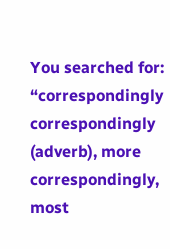You searched for: “correspondingly
correspondingly (adverb), more correspondingly, most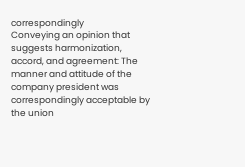correspondingly
Conveying an opinion that suggests harmonization, accord, and agreement: The manner and attitude of the company president was correspondingly acceptable by the union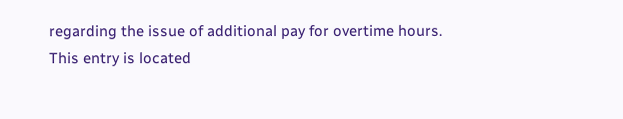regarding the issue of additional pay for overtime hours.
This entry is located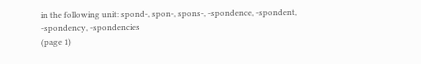in the following unit: spond-, spon-, spons-, -spondence, -spondent,
-spondency, -spondencies
(page 1)